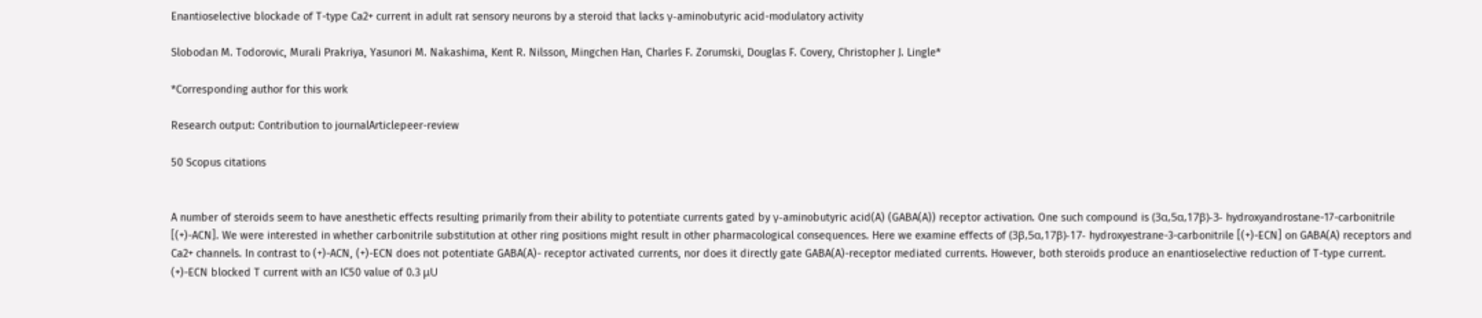Enantioselective blockade of T-type Ca2+ current in adult rat sensory neurons by a steroid that lacks γ-aminobutyric acid-modulatory activity

Slobodan M. Todorovic, Murali Prakriya, Yasunori M. Nakashima, Kent R. Nilsson, Mingchen Han, Charles F. Zorumski, Douglas F. Covery, Christopher J. Lingle*

*Corresponding author for this work

Research output: Contribution to journalArticlepeer-review

50 Scopus citations


A number of steroids seem to have anesthetic effects resulting primarily from their ability to potentiate currents gated by γ-aminobutyric acid(A) (GABA(A)) receptor activation. One such compound is (3α,5α,17β)-3- hydroxyandrostane-17-carbonitrile [(+)-ACN]. We were interested in whether carbonitrile substitution at other ring positions might result in other pharmacological consequences. Here we examine effects of (3β,5α,17β)-17- hydroxyestrane-3-carbonitrile [(+)-ECN] on GABA(A) receptors and Ca2+ channels. In contrast to (+)-ACN, (+)-ECN does not potentiate GABA(A)- receptor activated currents, nor does it directly gate GABA(A)-receptor mediated currents. However, both steroids produce an enantioselective reduction of T-type current. (+)-ECN blocked T current with an IC50 value of 0.3 μU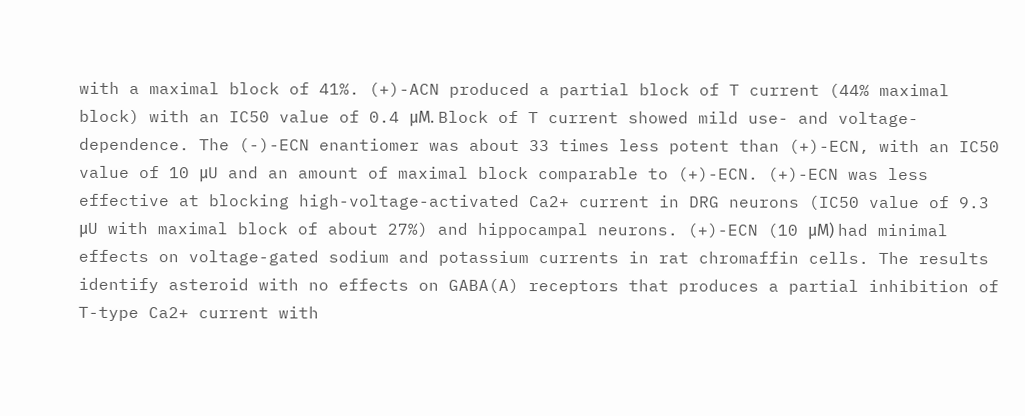with a maximal block of 41%. (+)-ACN produced a partial block of T current (44% maximal block) with an IC50 value of 0.4 μM. Block of T current showed mild use- and voltage-dependence. The (-)-ECN enantiomer was about 33 times less potent than (+)-ECN, with an IC50 value of 10 μU and an amount of maximal block comparable to (+)-ECN. (+)-ECN was less effective at blocking high-voltage-activated Ca2+ current in DRG neurons (IC50 value of 9.3 μU with maximal block of about 27%) and hippocampal neurons. (+)-ECN (10 μM) had minimal effects on voltage-gated sodium and potassium currents in rat chromaffin cells. The results identify asteroid with no effects on GABA(A) receptors that produces a partial inhibition of T-type Ca2+ current with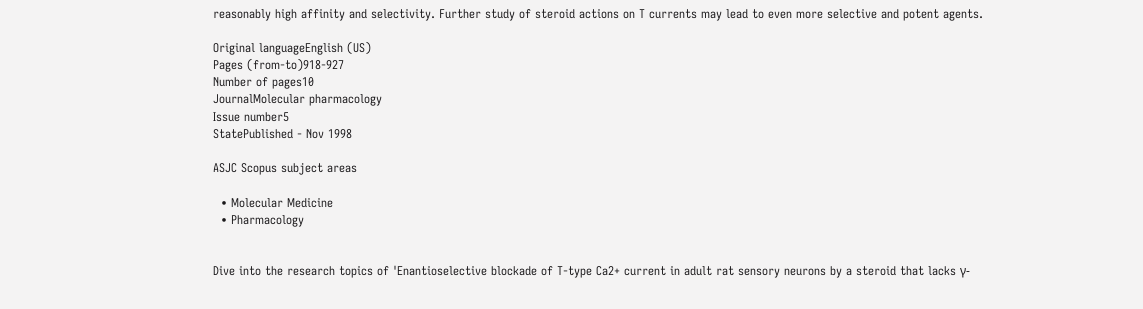reasonably high affinity and selectivity. Further study of steroid actions on T currents may lead to even more selective and potent agents.

Original languageEnglish (US)
Pages (from-to)918-927
Number of pages10
JournalMolecular pharmacology
Issue number5
StatePublished - Nov 1998

ASJC Scopus subject areas

  • Molecular Medicine
  • Pharmacology


Dive into the research topics of 'Enantioselective blockade of T-type Ca2+ current in adult rat sensory neurons by a steroid that lacks γ-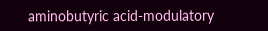aminobutyric acid-modulatory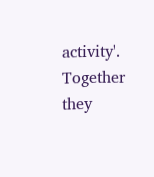activity'. Together they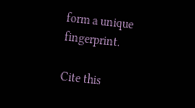form a unique fingerprint.

Cite this